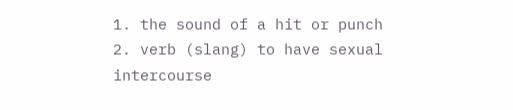1. the sound of a hit or punch
2. verb (slang) to have sexual intercourse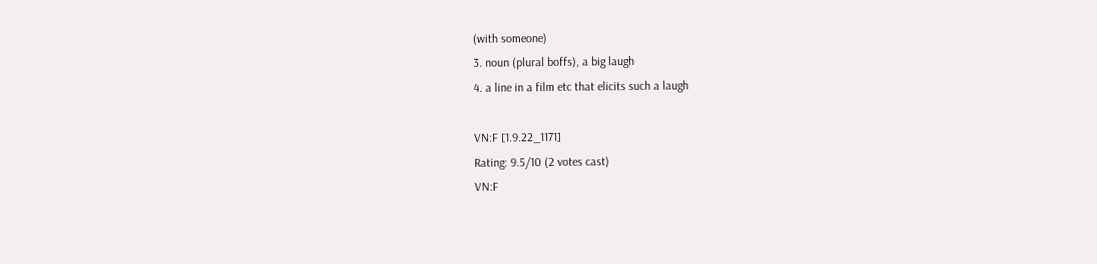(with someone)
3. noun (plural boffs), a big laugh
4. a line in a film etc that elicits such a laugh

VN:F [1.9.22_1171]
Rating: 9.5/10 (2 votes cast)
VN:F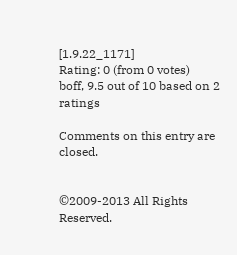[1.9.22_1171]
Rating: 0 (from 0 votes)
boff, 9.5 out of 10 based on 2 ratings

Comments on this entry are closed.


©2009-2013 All Rights Reserved.